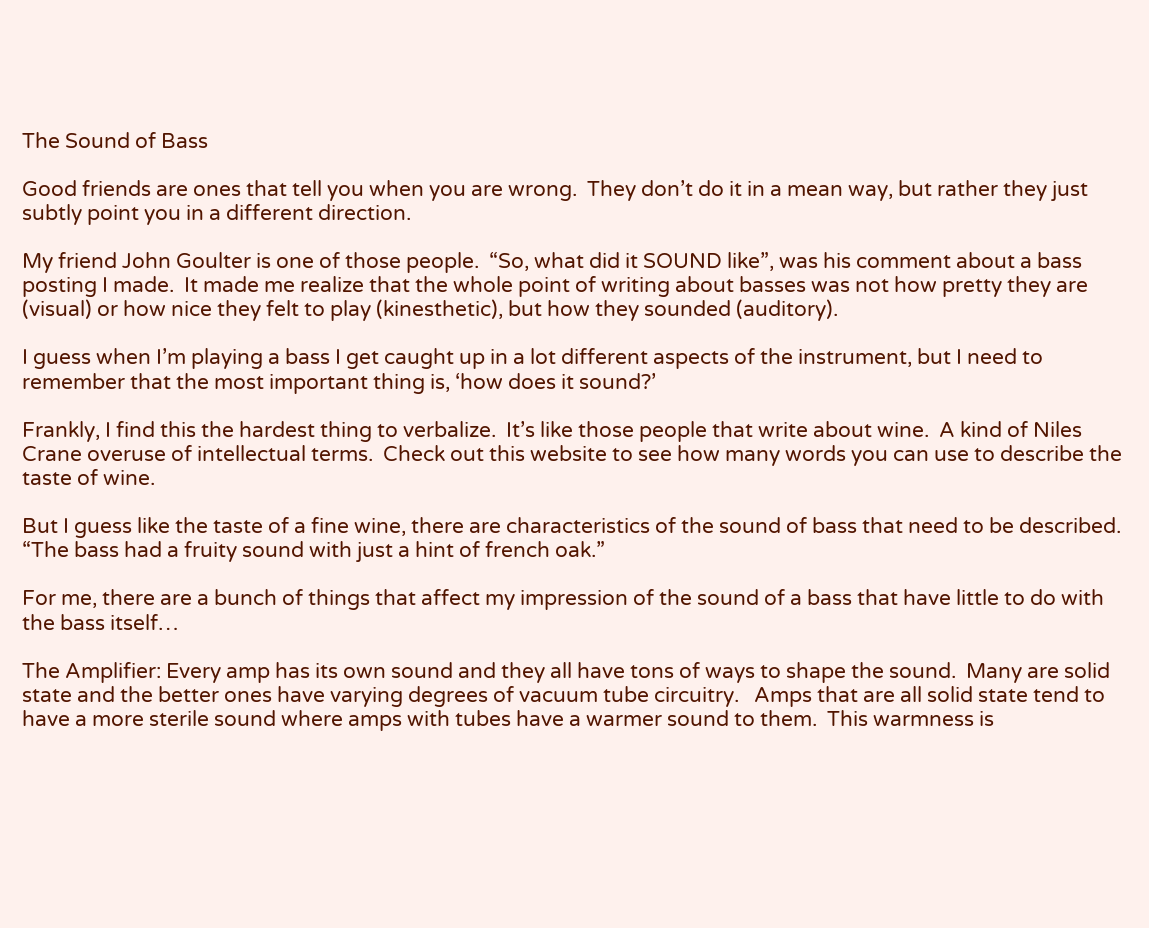The Sound of Bass

Good friends are ones that tell you when you are wrong.  They don’t do it in a mean way, but rather they just subtly point you in a different direction.

My friend John Goulter is one of those people.  “So, what did it SOUND like”, was his comment about a bass posting I made.  It made me realize that the whole point of writing about basses was not how pretty they are (visual) or how nice they felt to play (kinesthetic), but how they sounded (auditory).

I guess when I’m playing a bass I get caught up in a lot different aspects of the instrument, but I need to remember that the most important thing is, ‘how does it sound?’

Frankly, I find this the hardest thing to verbalize.  It’s like those people that write about wine.  A kind of Niles Crane overuse of intellectual terms.  Check out this website to see how many words you can use to describe the taste of wine.

But I guess like the taste of a fine wine, there are characteristics of the sound of bass that need to be described.  “The bass had a fruity sound with just a hint of french oak.”

For me, there are a bunch of things that affect my impression of the sound of a bass that have little to do with the bass itself…

The Amplifier: Every amp has its own sound and they all have tons of ways to shape the sound.  Many are solid state and the better ones have varying degrees of vacuum tube circuitry.   Amps that are all solid state tend to have a more sterile sound where amps with tubes have a warmer sound to them.  This warmness is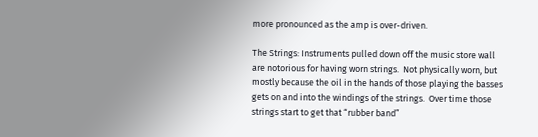more pronounced as the amp is over-driven.

The Strings: Instruments pulled down off the music store wall are notorious for having worn strings.  Not physically worn, but mostly because the oil in the hands of those playing the basses gets on and into the windings of the strings.  Over time those strings start to get that “rubber band”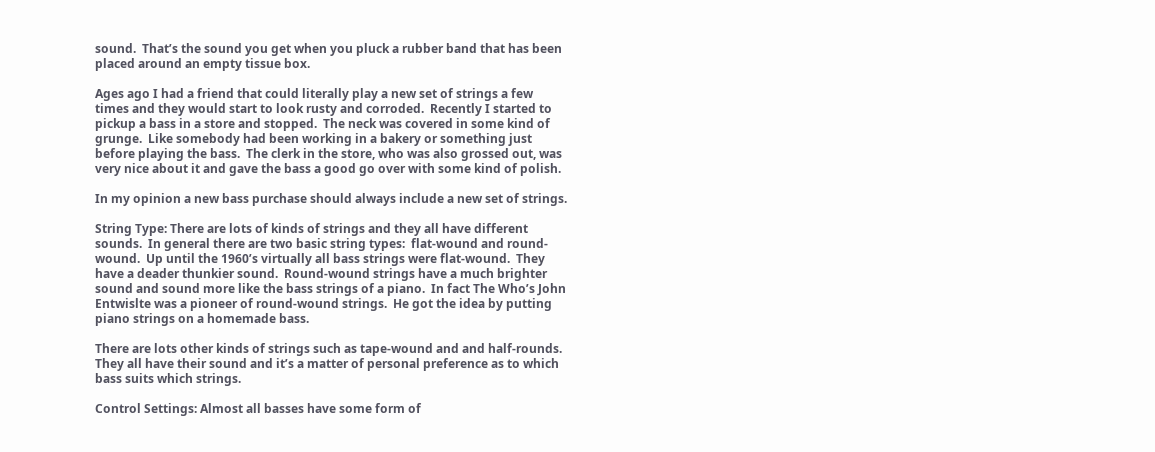sound.  That’s the sound you get when you pluck a rubber band that has been placed around an empty tissue box.

Ages ago I had a friend that could literally play a new set of strings a few times and they would start to look rusty and corroded.  Recently I started to pickup a bass in a store and stopped.  The neck was covered in some kind of grunge.  Like somebody had been working in a bakery or something just before playing the bass.  The clerk in the store, who was also grossed out, was very nice about it and gave the bass a good go over with some kind of polish.

In my opinion a new bass purchase should always include a new set of strings.

String Type: There are lots of kinds of strings and they all have different sounds.  In general there are two basic string types:  flat-wound and round-wound.  Up until the 1960’s virtually all bass strings were flat-wound.  They have a deader thunkier sound.  Round-wound strings have a much brighter sound and sound more like the bass strings of a piano.  In fact The Who’s John Entwislte was a pioneer of round-wound strings.  He got the idea by putting piano strings on a homemade bass.

There are lots other kinds of strings such as tape-wound and and half-rounds.  They all have their sound and it’s a matter of personal preference as to which bass suits which strings.

Control Settings: Almost all basses have some form of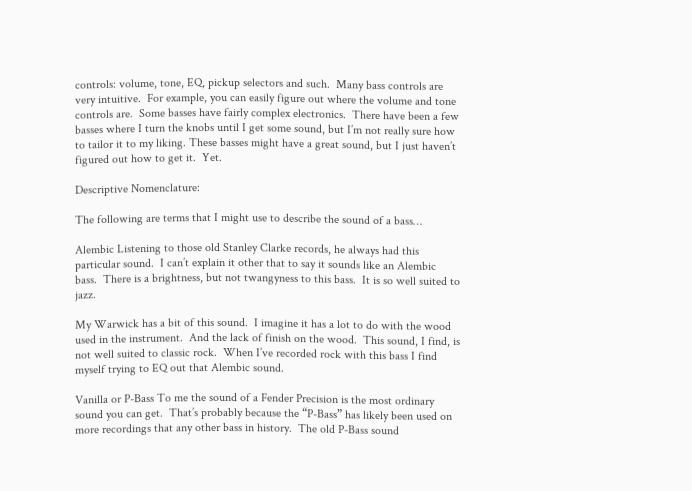controls: volume, tone, EQ, pickup selectors and such.  Many bass controls are very intuitive.  For example, you can easily figure out where the volume and tone controls are.  Some basses have fairly complex electronics.  There have been a few basses where I turn the knobs until I get some sound, but I’m not really sure how to tailor it to my liking. These basses might have a great sound, but I just haven’t figured out how to get it.  Yet.

Descriptive Nomenclature:

The following are terms that I might use to describe the sound of a bass…

Alembic Listening to those old Stanley Clarke records, he always had this particular sound.  I can’t explain it other that to say it sounds like an Alembic bass.  There is a brightness, but not twangyness to this bass.  It is so well suited to jazz.

My Warwick has a bit of this sound.  I imagine it has a lot to do with the wood used in the instrument.  And the lack of finish on the wood.  This sound, I find, is not well suited to classic rock.  When I’ve recorded rock with this bass I find myself trying to EQ out that Alembic sound.

Vanilla or P-Bass To me the sound of a Fender Precision is the most ordinary sound you can get.  That’s probably because the “P-Bass” has likely been used on more recordings that any other bass in history.  The old P-Bass sound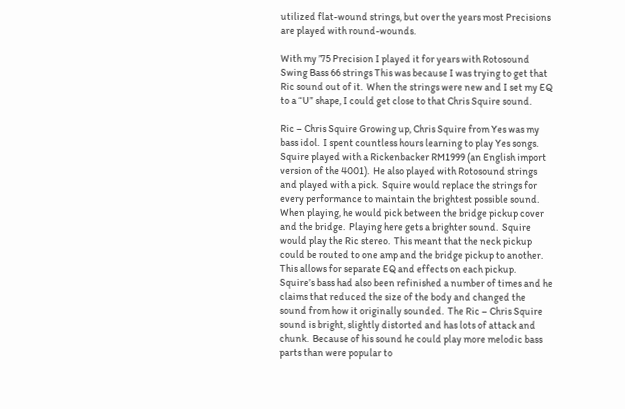utilized flat-wound strings, but over the years most Precisions are played with round-wounds.

With my ’75 Precision I played it for years with Rotosound Swing Bass 66 strings This was because I was trying to get that Ric sound out of it.  When the strings were new and I set my EQ to a “U” shape, I could get close to that Chris Squire sound.

Ric – Chris Squire Growing up, Chris Squire from Yes was my bass idol.  I spent countless hours learning to play Yes songs.  Squire played with a Rickenbacker RM1999 (an English import version of the 4001).  He also played with Rotosound strings and played with a pick.  Squire would replace the strings for every performance to maintain the brightest possible sound.  When playing, he would pick between the bridge pickup cover and the bridge.  Playing here gets a brighter sound.  Squire would play the Ric stereo.  This meant that the neck pickup could be routed to one amp and the bridge pickup to another.   This allows for separate EQ and effects on each pickup.  Squire’s bass had also been refinished a number of times and he claims that reduced the size of the body and changed the sound from how it originally sounded.  The Ric – Chris Squire sound is bright, slightly distorted and has lots of attack and chunk.  Because of his sound he could play more melodic bass parts than were popular to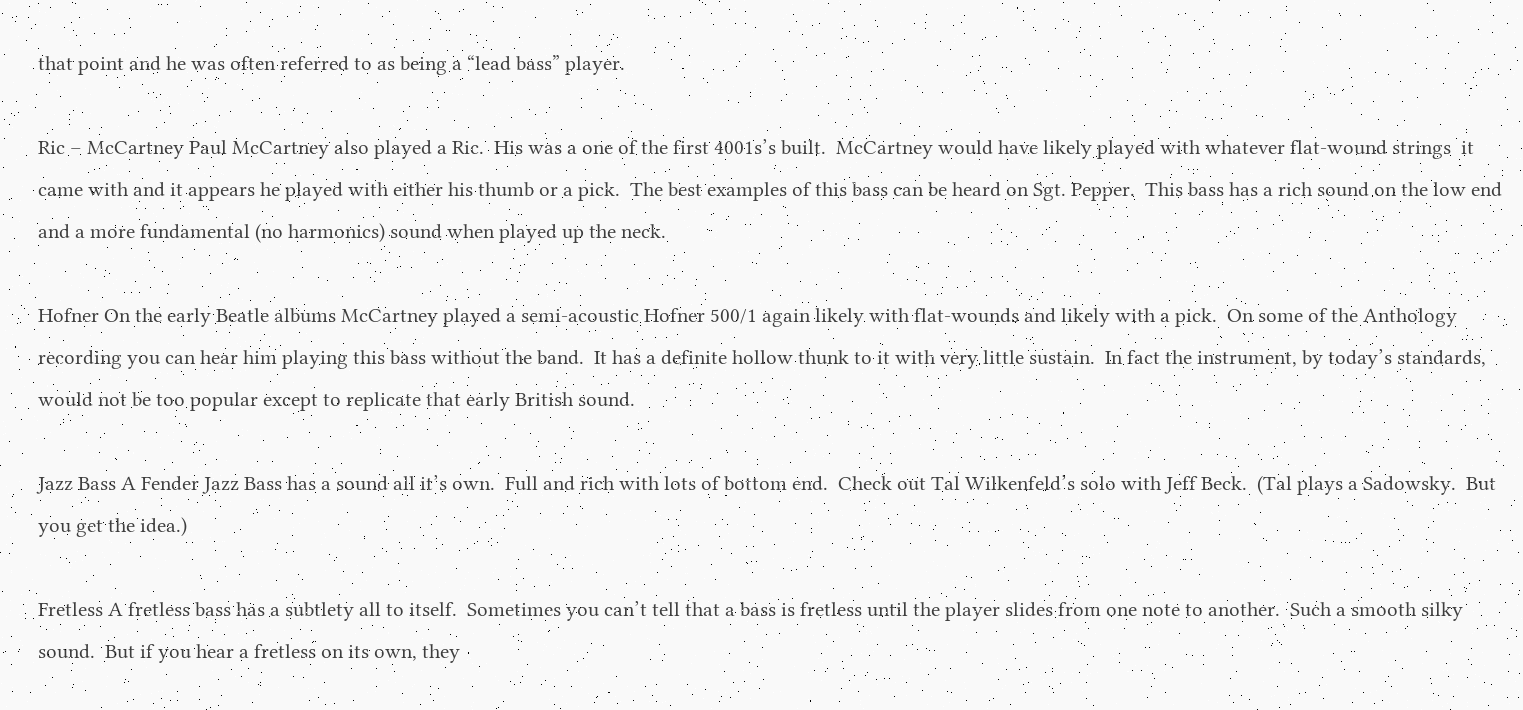that point and he was often referred to as being a “lead bass” player.

Ric – McCartney Paul McCartney also played a Ric.  His was a one of the first 4001s’s built.  McCartney would have likely played with whatever flat-wound strings  it came with and it appears he played with either his thumb or a pick.  The best examples of this bass can be heard on Sgt. Pepper.  This bass has a rich sound on the low end and a more fundamental (no harmonics) sound when played up the neck.

Hofner On the early Beatle albums McCartney played a semi-acoustic Hofner 500/1 again likely with flat-wounds and likely with a pick.  On some of the Anthology recording you can hear him playing this bass without the band.  It has a definite hollow thunk to it with very little sustain.  In fact the instrument, by today’s standards, would not be too popular except to replicate that early British sound.

Jazz Bass A Fender Jazz Bass has a sound all it’s own.  Full and rich with lots of bottom end.  Check out Tal Wilkenfeld’s solo with Jeff Beck.  (Tal plays a Sadowsky.  But you get the idea.)

Fretless A fretless bass has a subtlety all to itself.  Sometimes you can’t tell that a bass is fretless until the player slides from one note to another.  Such a smooth silky sound.  But if you hear a fretless on its own, they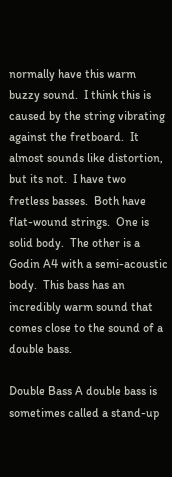normally have this warm buzzy sound.  I think this is caused by the string vibrating against the fretboard.  It almost sounds like distortion, but its not.  I have two fretless basses.  Both have flat-wound strings.  One is solid body.  The other is a Godin A4 with a semi-acoustic body.  This bass has an incredibly warm sound that comes close to the sound of a double bass.

Double Bass A double bass is sometimes called a stand-up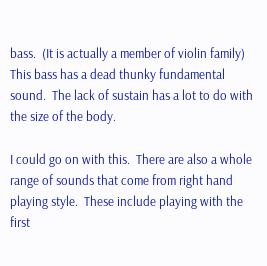bass.  (It is actually a member of violin family)  This bass has a dead thunky fundamental sound.  The lack of sustain has a lot to do with the size of the body.

I could go on with this.  There are also a whole range of sounds that come from right hand playing style.  These include playing with the first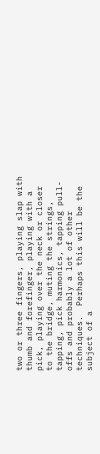two or three fingers, playing slap with thumb and forefinger, playing with a pick, playing over the neck or closer to the bridge, muting the strings, tapping, pick harmonics, tapping pull-offs and probably a lot of other techniques.  Perhaps this will be the subject of a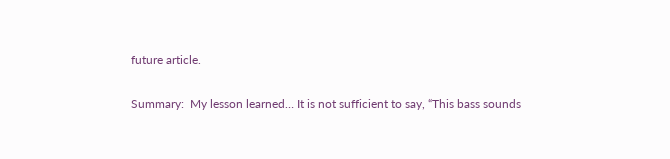future article.

Summary:  My lesson learned… It is not sufficient to say, “This bass sounds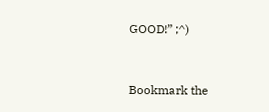GOOD!” ;^)


Bookmark the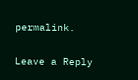permalink.

Leave a Reply